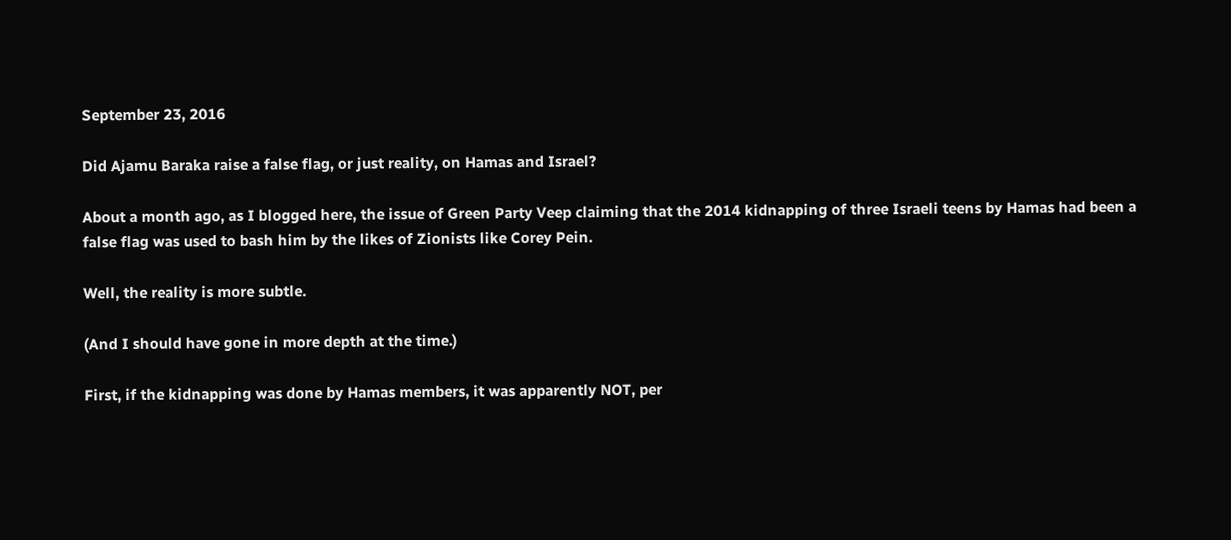September 23, 2016

Did Ajamu Baraka raise a false flag, or just reality, on Hamas and Israel?

About a month ago, as I blogged here, the issue of Green Party Veep claiming that the 2014 kidnapping of three Israeli teens by Hamas had been a false flag was used to bash him by the likes of Zionists like Corey Pein.

Well, the reality is more subtle.

(And I should have gone in more depth at the time.)

First, if the kidnapping was done by Hamas members, it was apparently NOT, per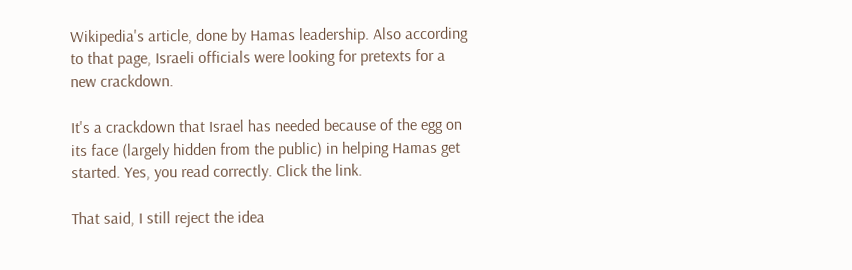Wikipedia's article, done by Hamas leadership. Also according to that page, Israeli officials were looking for pretexts for a new crackdown.

It's a crackdown that Israel has needed because of the egg on its face (largely hidden from the public) in helping Hamas get started. Yes, you read correctly. Click the link.

That said, I still reject the idea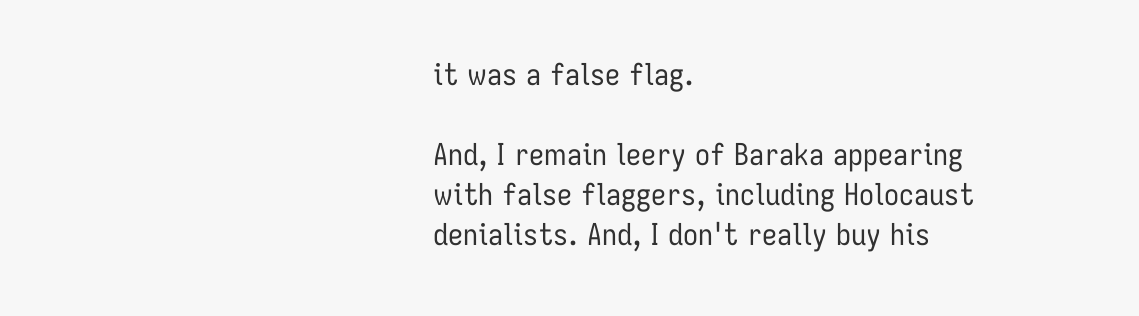it was a false flag.

And, I remain leery of Baraka appearing with false flaggers, including Holocaust denialists. And, I don't really buy his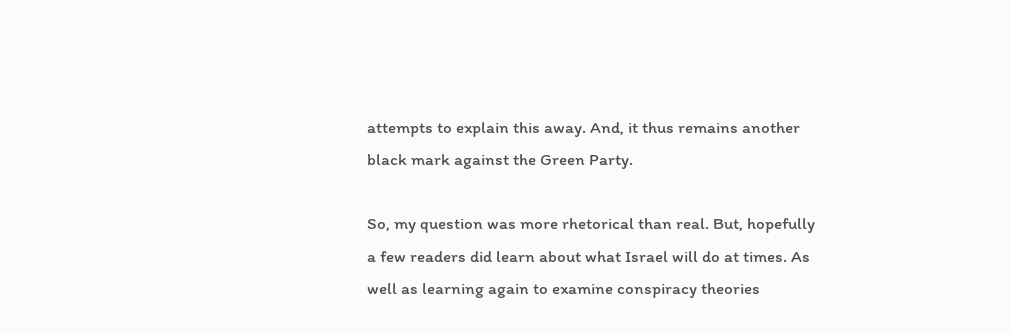attempts to explain this away. And, it thus remains another black mark against the Green Party.

So, my question was more rhetorical than real. But, hopefully a few readers did learn about what Israel will do at times. As well as learning again to examine conspiracy theories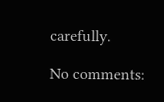carefully.

No comments: